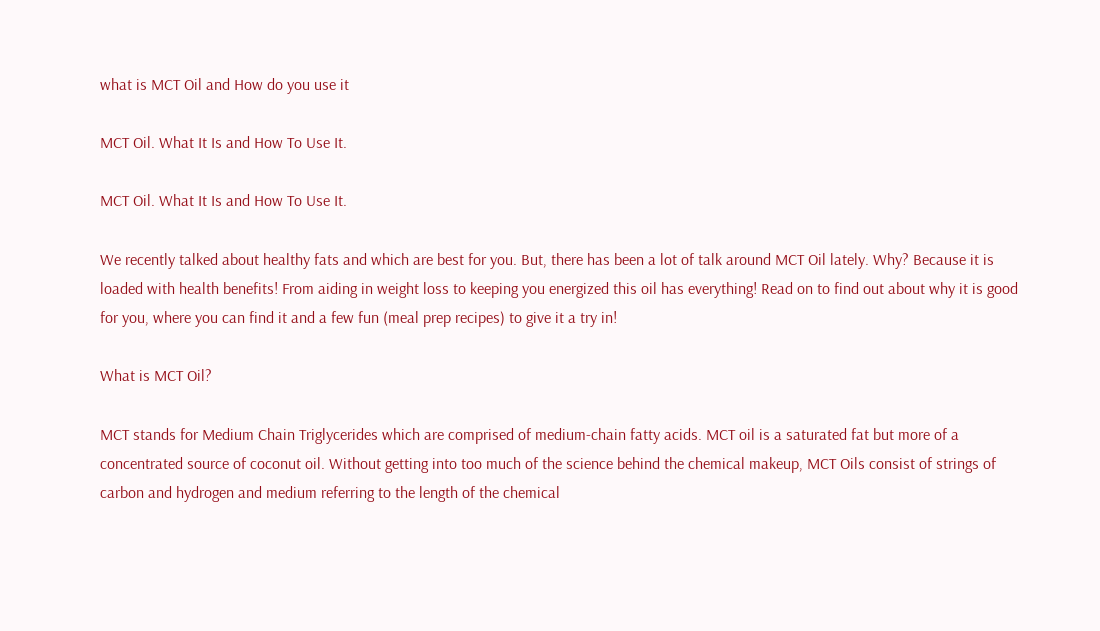what is MCT Oil and How do you use it

MCT Oil. What It Is and How To Use It.

MCT Oil. What It Is and How To Use It.

We recently talked about healthy fats and which are best for you. But, there has been a lot of talk around MCT Oil lately. Why? Because it is loaded with health benefits! From aiding in weight loss to keeping you energized this oil has everything! Read on to find out about why it is good for you, where you can find it and a few fun (meal prep recipes) to give it a try in!

What is MCT Oil?

MCT stands for Medium Chain Triglycerides which are comprised of medium-chain fatty acids. MCT oil is a saturated fat but more of a concentrated source of coconut oil. Without getting into too much of the science behind the chemical makeup, MCT Oils consist of strings of carbon and hydrogen and medium referring to the length of the chemical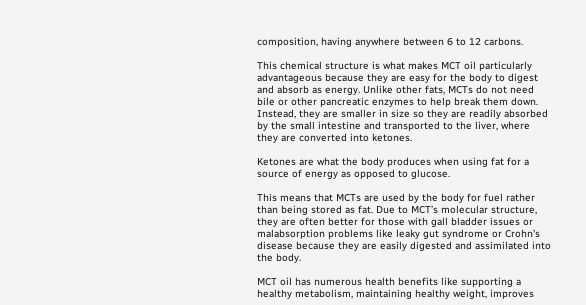composition, having anywhere between 6 to 12 carbons.

This chemical structure is what makes MCT oil particularly advantageous because they are easy for the body to digest and absorb as energy. Unlike other fats, MCTs do not need bile or other pancreatic enzymes to help break them down. Instead, they are smaller in size so they are readily absorbed by the small intestine and transported to the liver, where they are converted into ketones.

Ketones are what the body produces when using fat for a source of energy as opposed to glucose.

This means that MCTs are used by the body for fuel rather than being stored as fat. Due to MCT’s molecular structure, they are often better for those with gall bladder issues or malabsorption problems like leaky gut syndrome or Crohn’s disease because they are easily digested and assimilated into the body.

MCT oil has numerous health benefits like supporting a healthy metabolism, maintaining healthy weight, improves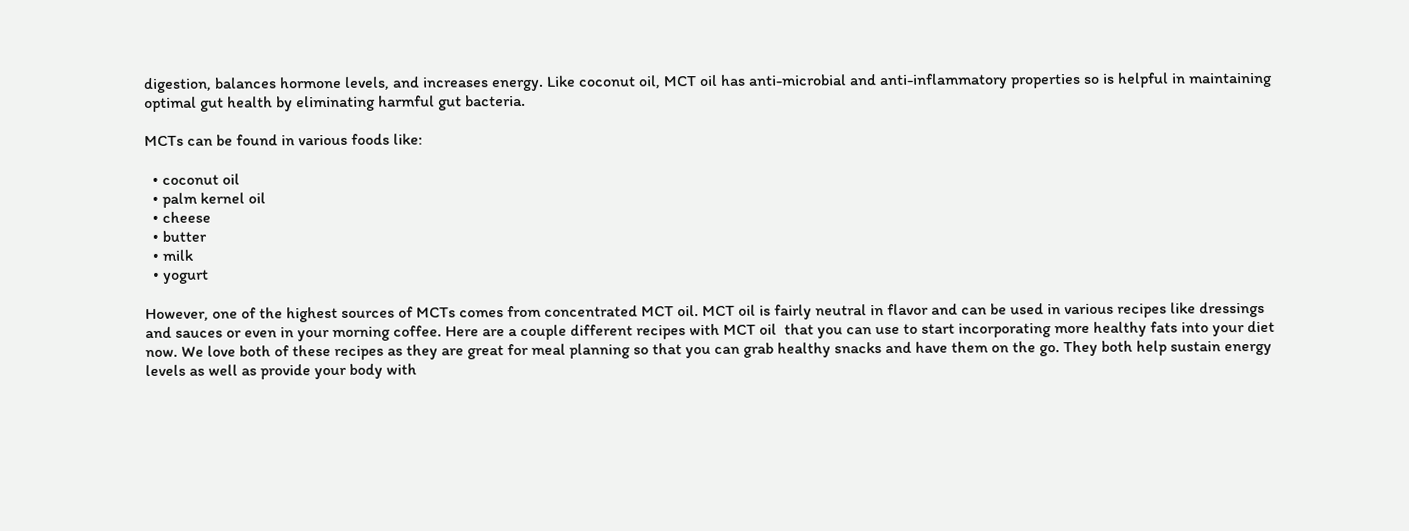digestion, balances hormone levels, and increases energy. Like coconut oil, MCT oil has anti-microbial and anti-inflammatory properties so is helpful in maintaining optimal gut health by eliminating harmful gut bacteria.

MCTs can be found in various foods like:

  • coconut oil
  • palm kernel oil
  • cheese
  • butter
  • milk
  • yogurt

However, one of the highest sources of MCTs comes from concentrated MCT oil. MCT oil is fairly neutral in flavor and can be used in various recipes like dressings and sauces or even in your morning coffee. Here are a couple different recipes with MCT oil  that you can use to start incorporating more healthy fats into your diet now. We love both of these recipes as they are great for meal planning so that you can grab healthy snacks and have them on the go. They both help sustain energy levels as well as provide your body with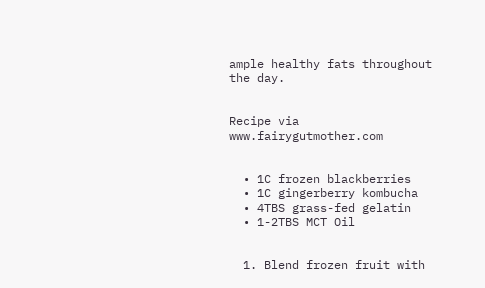ample healthy fats throughout the day.


Recipe via www.fairygutmother.com


  • 1C frozen blackberries
  • 1C gingerberry kombucha
  • 4TBS grass-fed gelatin
  • 1-2TBS MCT Oil


  1. Blend frozen fruit with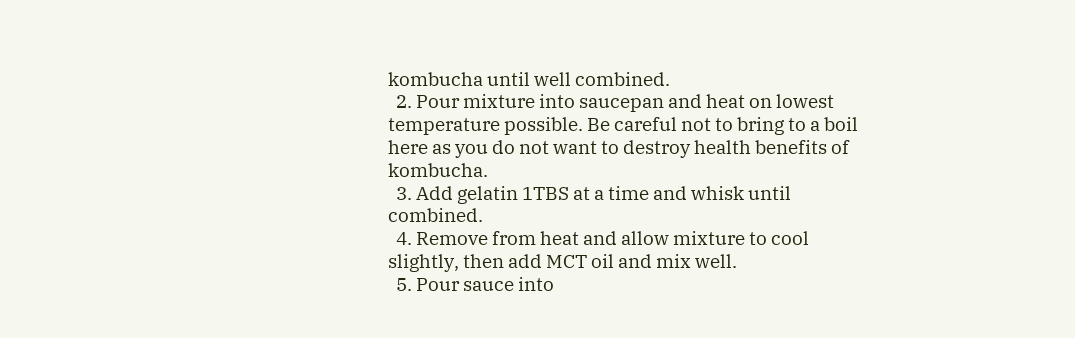kombucha until well combined.
  2. Pour mixture into saucepan and heat on lowest temperature possible. Be careful not to bring to a boil here as you do not want to destroy health benefits of kombucha.
  3. Add gelatin 1TBS at a time and whisk until combined.
  4. Remove from heat and allow mixture to cool slightly, then add MCT oil and mix well.
  5. Pour sauce into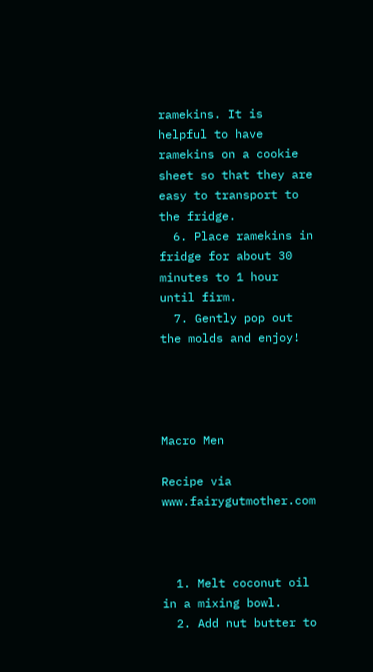ramekins. It is helpful to have ramekins on a cookie sheet so that they are easy to transport to the fridge.
  6. Place ramekins in fridge for about 30 minutes to 1 hour until firm.
  7. Gently pop out the molds and enjoy!




Macro Men

Recipe via www.fairygutmother.com



  1. Melt coconut oil in a mixing bowl.
  2. Add nut butter to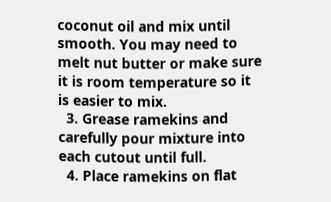coconut oil and mix until smooth. You may need to melt nut butter or make sure it is room temperature so it is easier to mix.
  3. Grease ramekins and carefully pour mixture into each cutout until full.
  4. Place ramekins on flat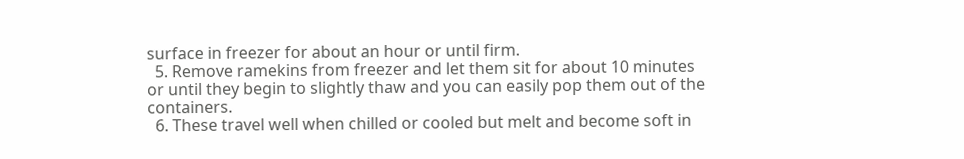surface in freezer for about an hour or until firm.
  5. Remove ramekins from freezer and let them sit for about 10 minutes or until they begin to slightly thaw and you can easily pop them out of the containers.
  6. These travel well when chilled or cooled but melt and become soft in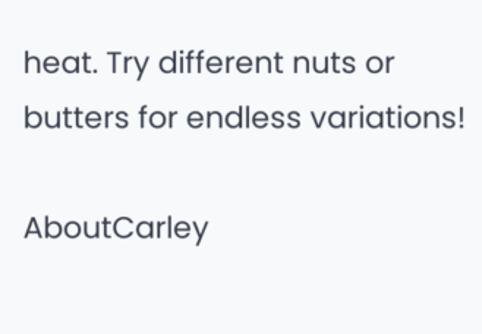heat. Try different nuts or butters for endless variations!

AboutCarley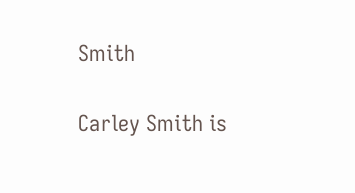Smith

Carley Smith is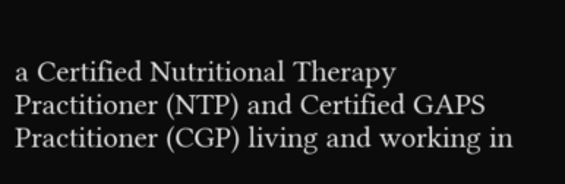a Certified Nutritional Therapy Practitioner (NTP) and Certified GAPS Practitioner (CGP) living and working in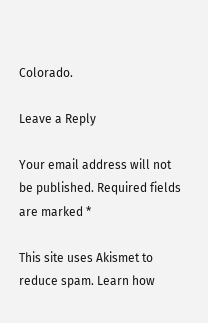Colorado.

Leave a Reply

Your email address will not be published. Required fields are marked *

This site uses Akismet to reduce spam. Learn how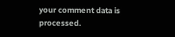your comment data is processed.